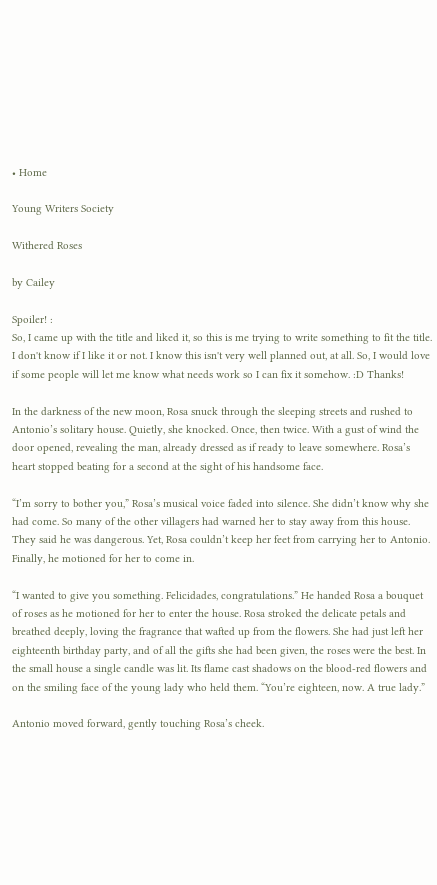• Home

Young Writers Society

Withered Roses

by Cailey

Spoiler! :
So, I came up with the title and liked it, so this is me trying to write something to fit the title. I don't know if I like it or not. I know this isn't very well planned out, at all. So, I would love if some people will let me know what needs work so I can fix it somehow. :D Thanks!

In the darkness of the new moon, Rosa snuck through the sleeping streets and rushed to Antonio’s solitary house. Quietly, she knocked. Once, then twice. With a gust of wind the door opened, revealing the man, already dressed as if ready to leave somewhere. Rosa’s heart stopped beating for a second at the sight of his handsome face.

“I’m sorry to bother you,” Rosa’s musical voice faded into silence. She didn’t know why she had come. So many of the other villagers had warned her to stay away from this house. They said he was dangerous. Yet, Rosa couldn’t keep her feet from carrying her to Antonio. Finally, he motioned for her to come in.

“I wanted to give you something. Felicidades, congratulations.” He handed Rosa a bouquet of roses as he motioned for her to enter the house. Rosa stroked the delicate petals and breathed deeply, loving the fragrance that wafted up from the flowers. She had just left her eighteenth birthday party, and of all the gifts she had been given, the roses were the best. In the small house a single candle was lit. Its flame cast shadows on the blood-red flowers and on the smiling face of the young lady who held them. “You’re eighteen, now. A true lady.”

Antonio moved forward, gently touching Rosa’s cheek.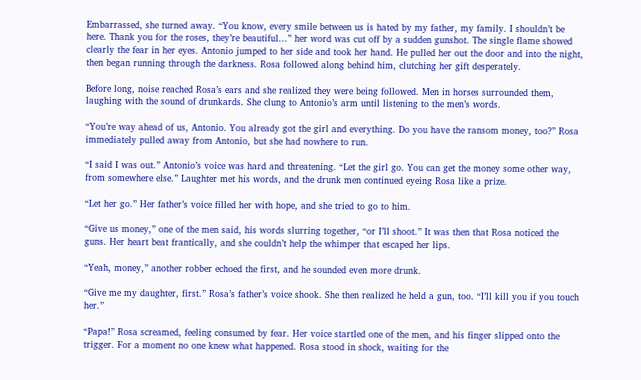Embarrassed, she turned away. “You know, every smile between us is hated by my father, my family. I shouldn’t be here. Thank you for the roses, they’re beautiful...” her word was cut off by a sudden gunshot. The single flame showed clearly the fear in her eyes. Antonio jumped to her side and took her hand. He pulled her out the door and into the night, then began running through the darkness. Rosa followed along behind him, clutching her gift desperately.

Before long, noise reached Rosa’s ears and she realized they were being followed. Men in horses surrounded them, laughing with the sound of drunkards. She clung to Antonio’s arm until listening to the men’s words.

“You’re way ahead of us, Antonio. You already got the girl and everything. Do you have the ransom money, too?” Rosa immediately pulled away from Antonio, but she had nowhere to run.

“I said I was out.” Antonio’s voice was hard and threatening. “Let the girl go. You can get the money some other way, from somewhere else.” Laughter met his words, and the drunk men continued eyeing Rosa like a prize.

“Let her go.” Her father’s voice filled her with hope, and she tried to go to him.

“Give us money,” one of the men said, his words slurring together, “or I’ll shoot.” It was then that Rosa noticed the guns. Her heart beat frantically, and she couldn’t help the whimper that escaped her lips.

“Yeah, money,” another robber echoed the first, and he sounded even more drunk.

“Give me my daughter, first.” Rosa’s father’s voice shook. She then realized he held a gun, too. “I’ll kill you if you touch her.”

“Papa!” Rosa screamed, feeling consumed by fear. Her voice startled one of the men, and his finger slipped onto the trigger. For a moment no one knew what happened. Rosa stood in shock, waiting for the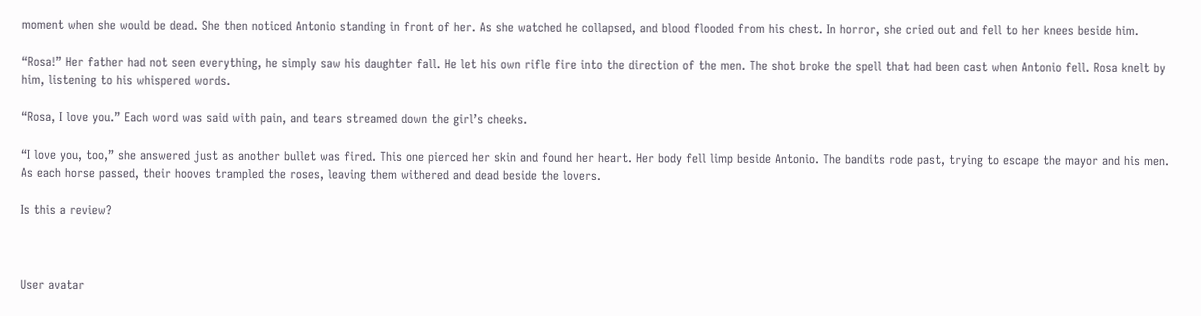moment when she would be dead. She then noticed Antonio standing in front of her. As she watched he collapsed, and blood flooded from his chest. In horror, she cried out and fell to her knees beside him.

“Rosa!” Her father had not seen everything, he simply saw his daughter fall. He let his own rifle fire into the direction of the men. The shot broke the spell that had been cast when Antonio fell. Rosa knelt by him, listening to his whispered words.

“Rosa, I love you.” Each word was said with pain, and tears streamed down the girl’s cheeks.

“I love you, too,” she answered just as another bullet was fired. This one pierced her skin and found her heart. Her body fell limp beside Antonio. The bandits rode past, trying to escape the mayor and his men. As each horse passed, their hooves trampled the roses, leaving them withered and dead beside the lovers.

Is this a review?



User avatar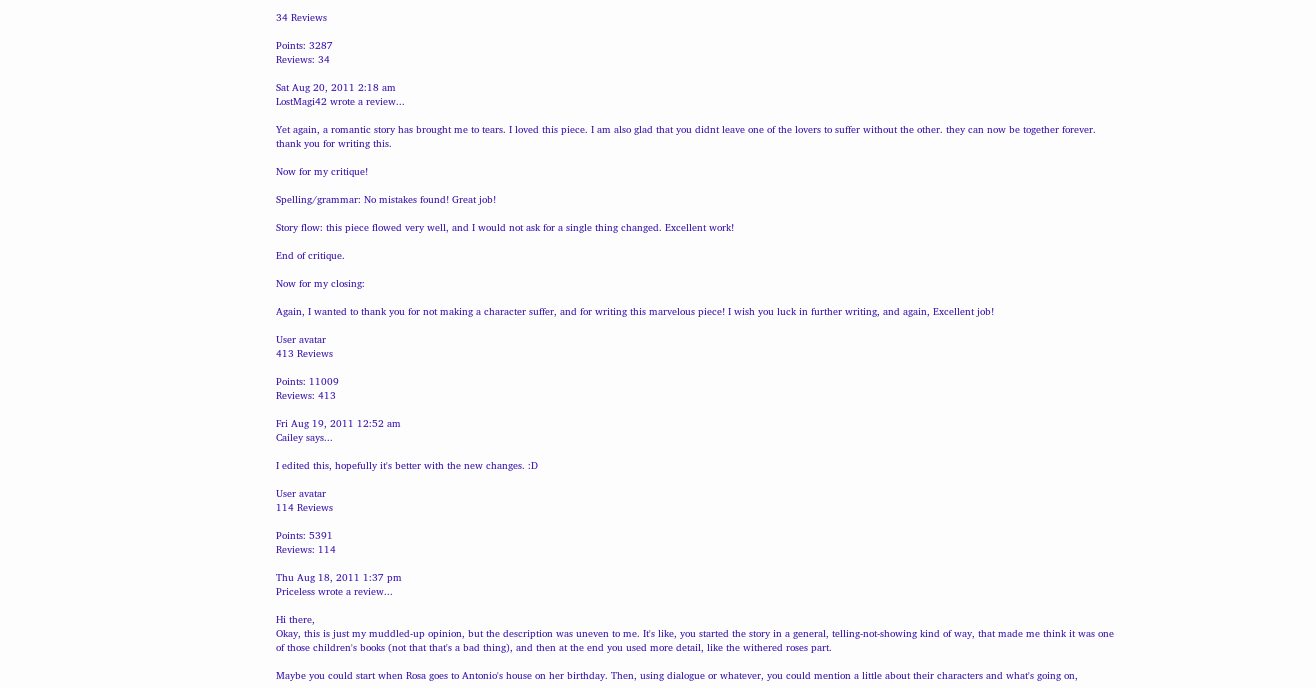34 Reviews

Points: 3287
Reviews: 34

Sat Aug 20, 2011 2:18 am
LostMagi42 wrote a review...

Yet again, a romantic story has brought me to tears. I loved this piece. I am also glad that you didnt leave one of the lovers to suffer without the other. they can now be together forever. thank you for writing this.

Now for my critique!

Spelling/grammar: No mistakes found! Great job!

Story flow: this piece flowed very well, and I would not ask for a single thing changed. Excellent work!

End of critique.

Now for my closing:

Again, I wanted to thank you for not making a character suffer, and for writing this marvelous piece! I wish you luck in further writing, and again, Excellent job!

User avatar
413 Reviews

Points: 11009
Reviews: 413

Fri Aug 19, 2011 12:52 am
Cailey says...

I edited this, hopefully it's better with the new changes. :D

User avatar
114 Reviews

Points: 5391
Reviews: 114

Thu Aug 18, 2011 1:37 pm
Priceless wrote a review...

Hi there,
Okay, this is just my muddled-up opinion, but the description was uneven to me. It's like, you started the story in a general, telling-not-showing kind of way, that made me think it was one of those children's books (not that that's a bad thing), and then at the end you used more detail, like the withered roses part.

Maybe you could start when Rosa goes to Antonio's house on her birthday. Then, using dialogue or whatever, you could mention a little about their characters and what's going on,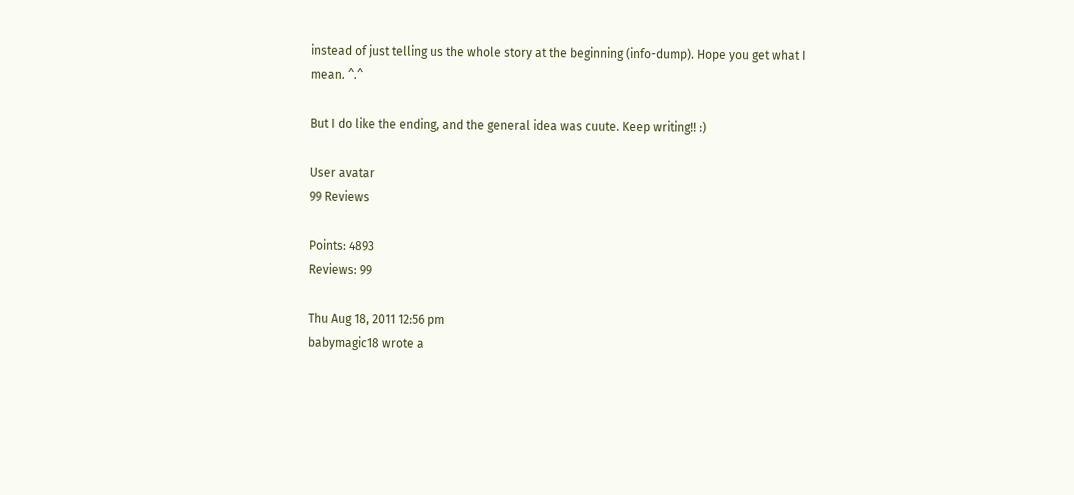instead of just telling us the whole story at the beginning (info-dump). Hope you get what I mean. ^.^

But I do like the ending, and the general idea was cuute. Keep writing!! :)

User avatar
99 Reviews

Points: 4893
Reviews: 99

Thu Aug 18, 2011 12:56 pm
babymagic18 wrote a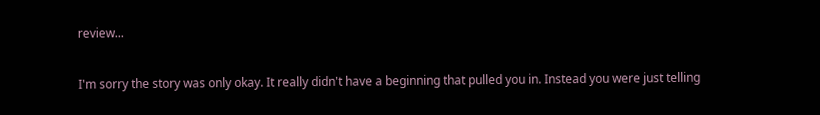review...

I'm sorry the story was only okay. It really didn't have a beginning that pulled you in. Instead you were just telling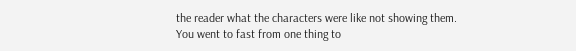the reader what the characters were like not showing them. You went to fast from one thing to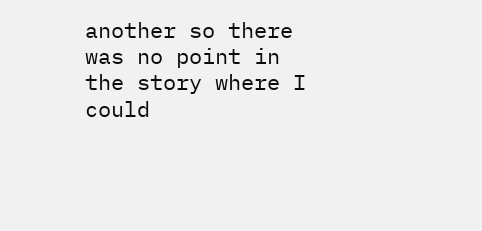another so there was no point in the story where I could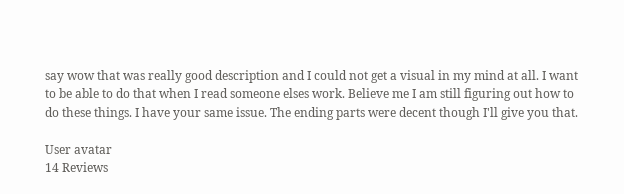say wow that was really good description and I could not get a visual in my mind at all. I want to be able to do that when I read someone elses work. Believe me I am still figuring out how to do these things. I have your same issue. The ending parts were decent though I'll give you that.

User avatar
14 Reviews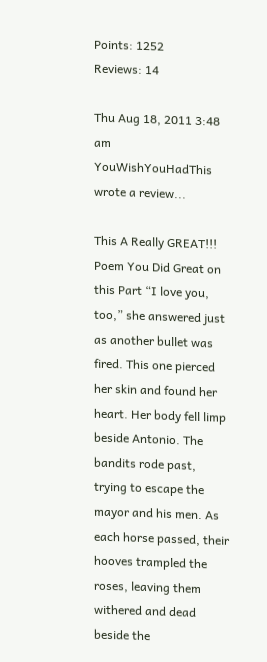Points: 1252
Reviews: 14

Thu Aug 18, 2011 3:48 am
YouWishYouHadThis wrote a review...

This A Really GREAT!!! Poem You Did Great on this Part “I love you, too,” she answered just as another bullet was fired. This one pierced her skin and found her heart. Her body fell limp beside Antonio. The bandits rode past, trying to escape the mayor and his men. As each horse passed, their hooves trampled the roses, leaving them withered and dead beside the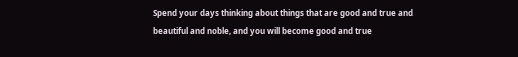Spend your days thinking about things that are good and true and beautiful and noble, and you will become good and true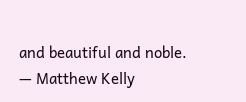and beautiful and noble.
— Matthew Kelly